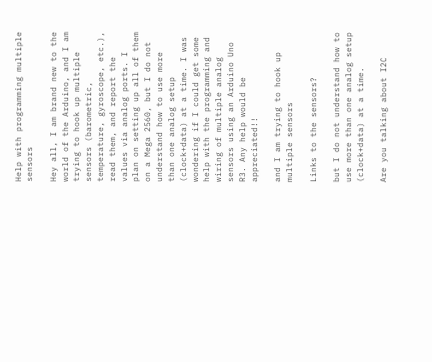Help with programming multiple sensors

Hey all, I am brand new to the world of the Arduino, and I am trying to hook up multiple sensors (barometric, temperature, gyroscope, etc.), read them, and report the values via analog ports. I plan on setting up all of them on a Mega 2560, but I do not understand how to use more than one analog setup (clock+data) at a time. I was wondering if I could get some help with the programming and wiring of multiple analog sensors using an Arduino Uno R3. Any help would be appreciated!!

and I am trying to hook up multiple sensors

Links to the sensors?

but I do not understand how to use more than one analog setup (clock+data) at a time.

Are you talking about I2C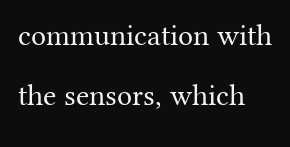communication with the sensors, which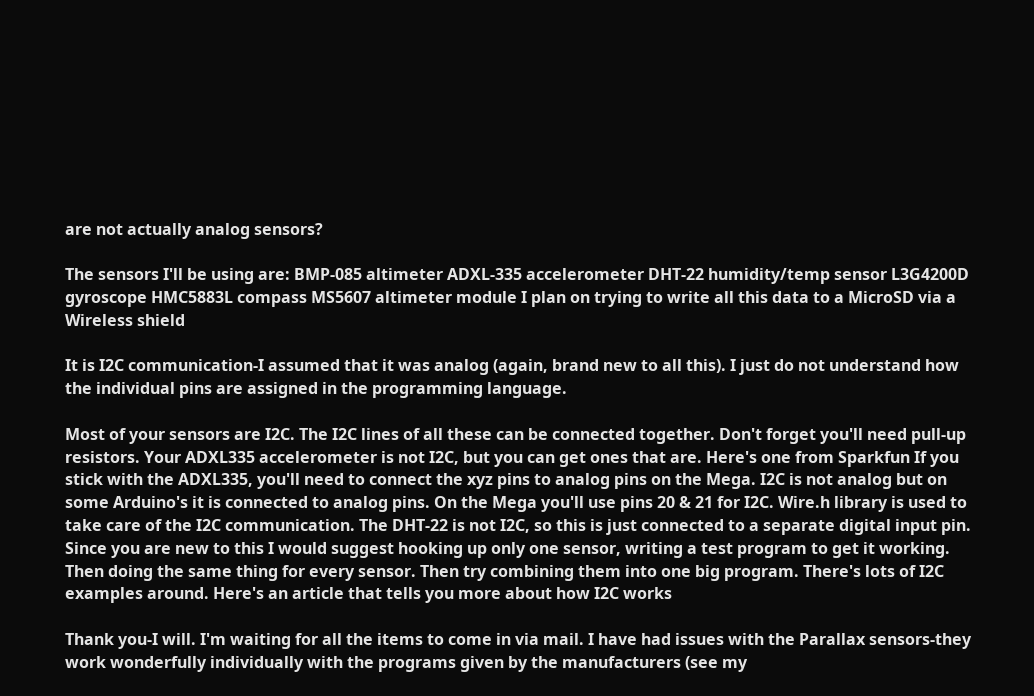are not actually analog sensors?

The sensors I'll be using are: BMP-085 altimeter ADXL-335 accelerometer DHT-22 humidity/temp sensor L3G4200D gyroscope HMC5883L compass MS5607 altimeter module I plan on trying to write all this data to a MicroSD via a Wireless shield

It is I2C communication-I assumed that it was analog (again, brand new to all this). I just do not understand how the individual pins are assigned in the programming language.

Most of your sensors are I2C. The I2C lines of all these can be connected together. Don't forget you'll need pull-up resistors. Your ADXL335 accelerometer is not I2C, but you can get ones that are. Here's one from Sparkfun If you stick with the ADXL335, you'll need to connect the xyz pins to analog pins on the Mega. I2C is not analog but on some Arduino's it is connected to analog pins. On the Mega you'll use pins 20 & 21 for I2C. Wire.h library is used to take care of the I2C communication. The DHT-22 is not I2C, so this is just connected to a separate digital input pin. Since you are new to this I would suggest hooking up only one sensor, writing a test program to get it working. Then doing the same thing for every sensor. Then try combining them into one big program. There's lots of I2C examples around. Here's an article that tells you more about how I2C works

Thank you-I will. I'm waiting for all the items to come in via mail. I have had issues with the Parallax sensors-they work wonderfully individually with the programs given by the manufacturers (see my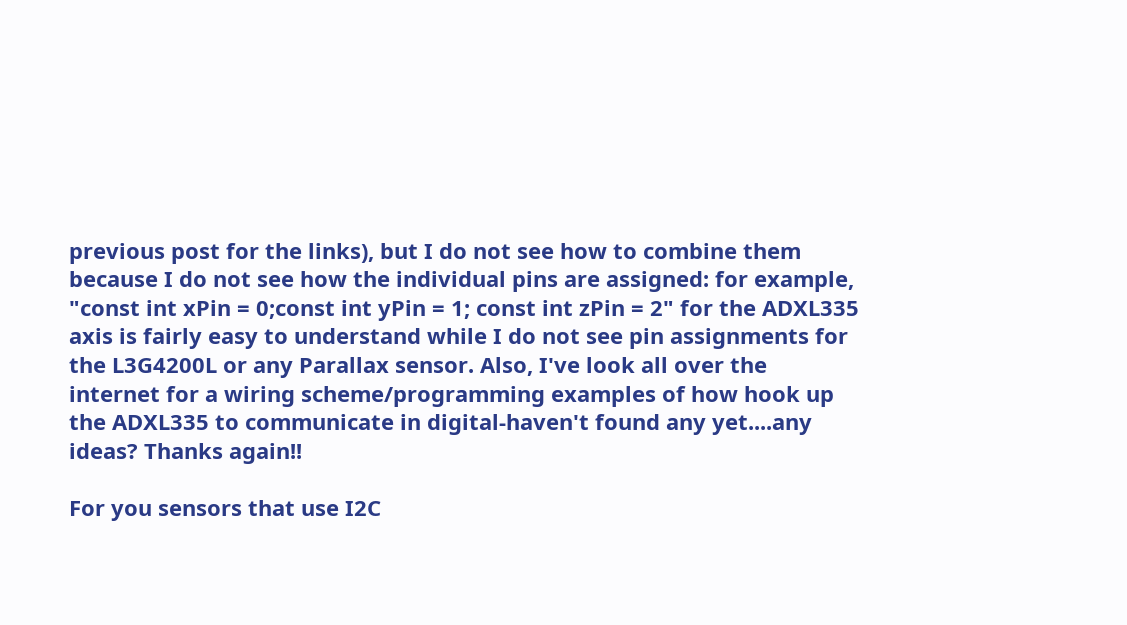previous post for the links), but I do not see how to combine them because I do not see how the individual pins are assigned: for example, "const int xPin = 0;const int yPin = 1; const int zPin = 2" for the ADXL335 axis is fairly easy to understand while I do not see pin assignments for the L3G4200L or any Parallax sensor. Also, I've look all over the internet for a wiring scheme/programming examples of how hook up the ADXL335 to communicate in digital-haven't found any yet....any ideas? Thanks again!!

For you sensors that use I2C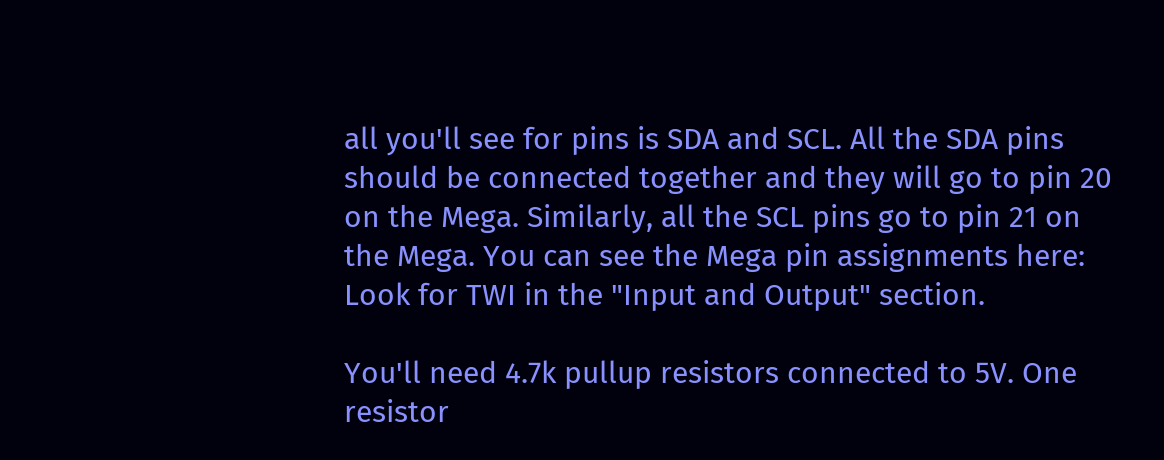all you'll see for pins is SDA and SCL. All the SDA pins should be connected together and they will go to pin 20 on the Mega. Similarly, all the SCL pins go to pin 21 on the Mega. You can see the Mega pin assignments here: Look for TWI in the "Input and Output" section.

You'll need 4.7k pullup resistors connected to 5V. One resistor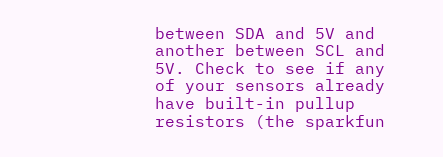between SDA and 5V and another between SCL and 5V. Check to see if any of your sensors already have built-in pullup resistors (the sparkfun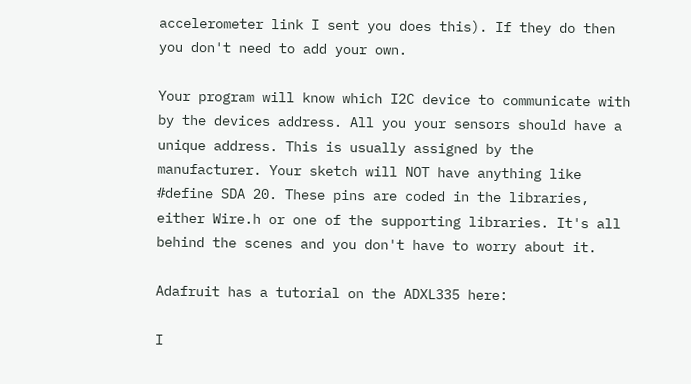accelerometer link I sent you does this). If they do then you don't need to add your own.

Your program will know which I2C device to communicate with by the devices address. All you your sensors should have a unique address. This is usually assigned by the manufacturer. Your sketch will NOT have anything like #define SDA 20. These pins are coded in the libraries, either Wire.h or one of the supporting libraries. It's all behind the scenes and you don't have to worry about it.

Adafruit has a tutorial on the ADXL335 here:

I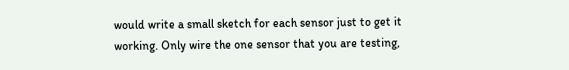would write a small sketch for each sensor just to get it working. Only wire the one sensor that you are testing,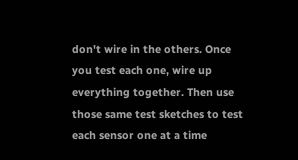don't wire in the others. Once you test each one, wire up everything together. Then use those same test sketches to test each sensor one at a time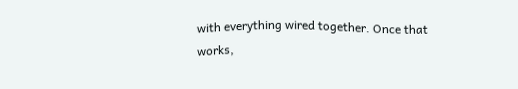with everything wired together. Once that works,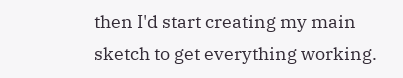then I'd start creating my main sketch to get everything working.